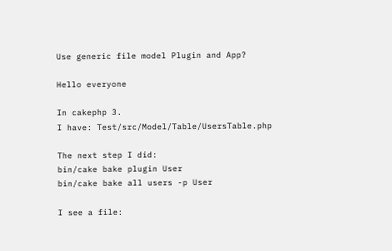Use generic file model Plugin and App?

Hello everyone

In cakephp 3.
I have: Test/src/Model/Table/UsersTable.php

The next step I did:
bin/cake bake plugin User
bin/cake bake all users -p User

I see a file: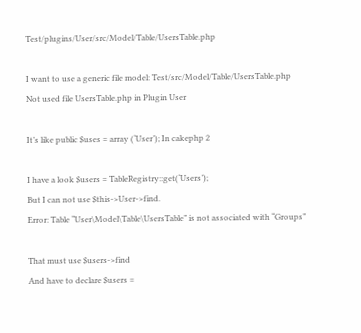Test/plugins/User/src/Model/Table/UsersTable.php

I want to use a generic file model: Test/src/Model/Table/UsersTable.php
Not used file UsersTable.php in Plugin User

It’s like public $uses = array (‘User’); In cakephp 2

I have a look $users = TableRegistry::get(‘Users’);
But I can not use $this->User->find.
Error: Table “User\Model\Table\UsersTable” is not associated with “Groups”

That must use $users->find
And have to declare $users =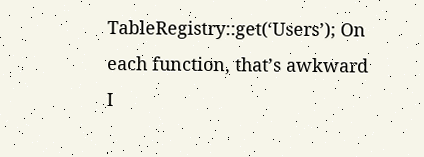TableRegistry::get(‘Users’); On each function, that’s awkward
I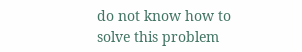do not know how to solve this problem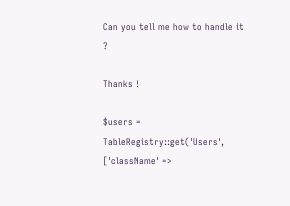Can you tell me how to handle it ?

Thanks !

$users = TableRegistry::get('Users', ['className' =>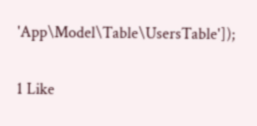'App\Model\Table\UsersTable']);

1 Like